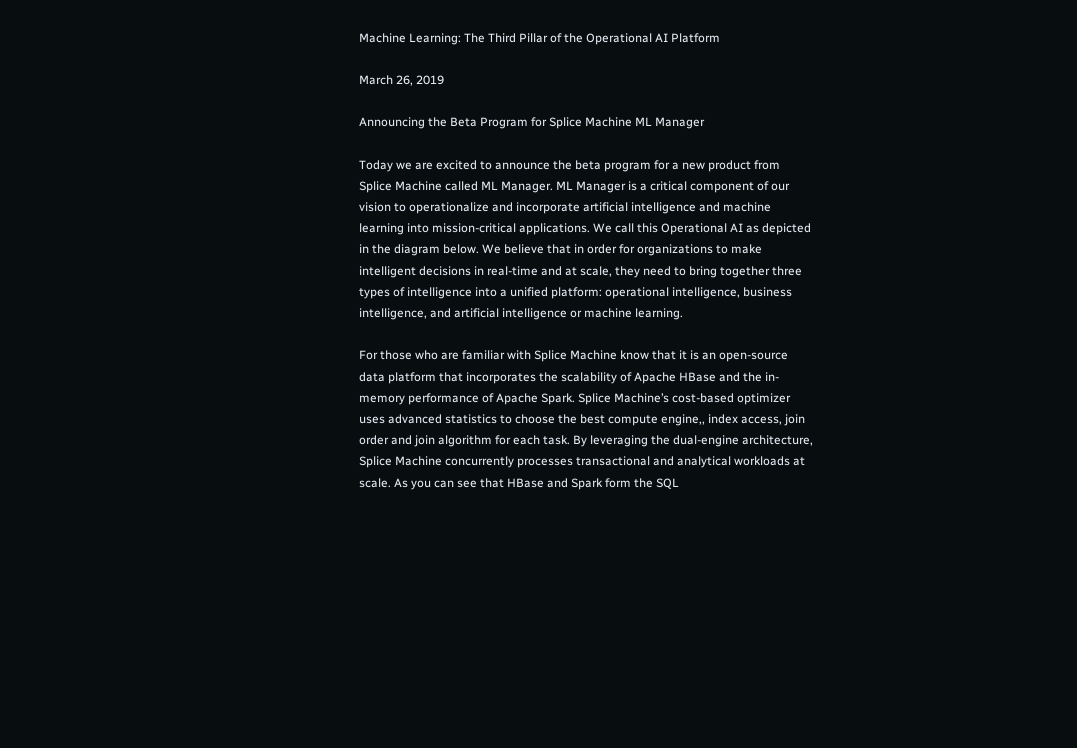Machine Learning: The Third Pillar of the Operational AI Platform

March 26, 2019

Announcing the Beta Program for Splice Machine ML Manager

Today we are excited to announce the beta program for a new product from Splice Machine called ML Manager. ML Manager is a critical component of our vision to operationalize and incorporate artificial intelligence and machine learning into mission-critical applications. We call this Operational AI as depicted in the diagram below. We believe that in order for organizations to make intelligent decisions in real-time and at scale, they need to bring together three types of intelligence into a unified platform: operational intelligence, business intelligence, and artificial intelligence or machine learning.

For those who are familiar with Splice Machine know that it is an open-source data platform that incorporates the scalability of Apache HBase and the in-memory performance of Apache Spark. Splice Machine’s cost-based optimizer uses advanced statistics to choose the best compute engine,, index access, join order and join algorithm for each task. By leveraging the dual-engine architecture, Splice Machine concurrently processes transactional and analytical workloads at scale. As you can see that HBase and Spark form the SQL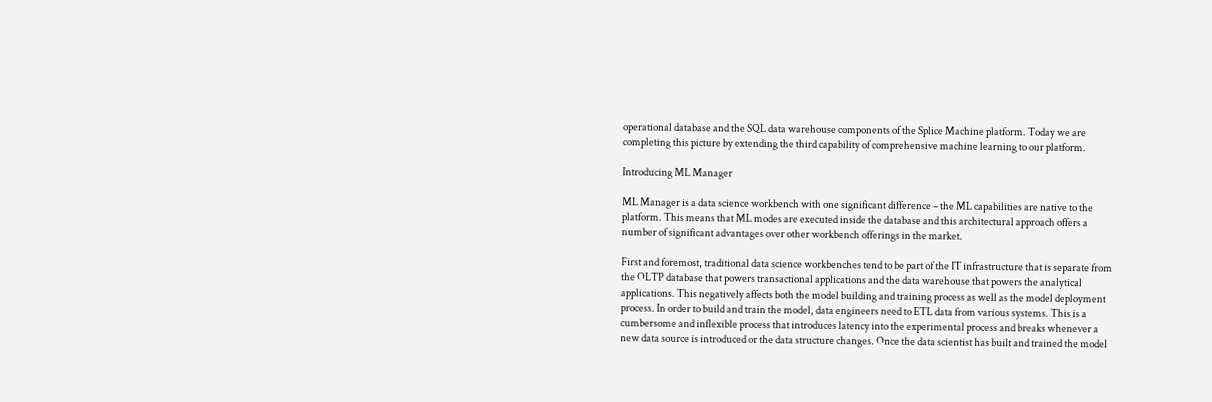operational database and the SQL data warehouse components of the Splice Machine platform. Today we are completing this picture by extending the third capability of comprehensive machine learning to our platform.

Introducing ML Manager

ML Manager is a data science workbench with one significant difference – the ML capabilities are native to the platform. This means that ML modes are executed inside the database and this architectural approach offers a number of significant advantages over other workbench offerings in the market.

First and foremost, traditional data science workbenches tend to be part of the IT infrastructure that is separate from the OLTP database that powers transactional applications and the data warehouse that powers the analytical applications. This negatively affects both the model building and training process as well as the model deployment process. In order to build and train the model, data engineers need to ETL data from various systems. This is a cumbersome and inflexible process that introduces latency into the experimental process and breaks whenever a new data source is introduced or the data structure changes. Once the data scientist has built and trained the model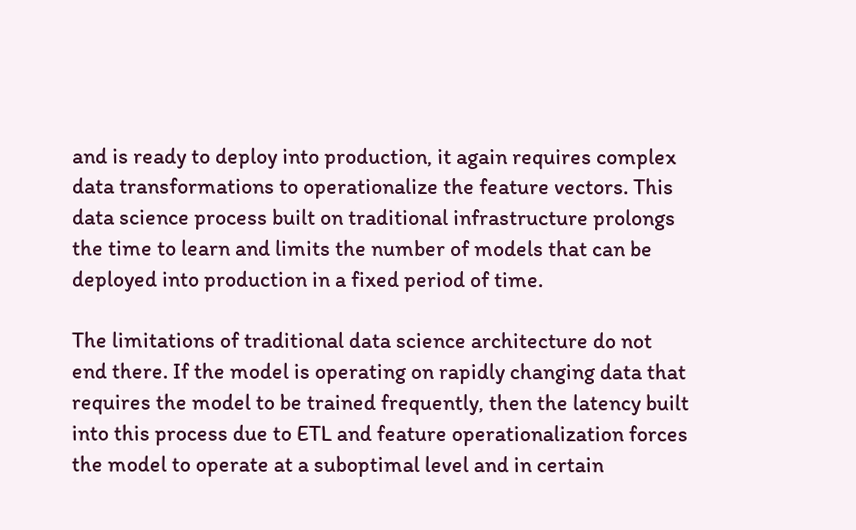and is ready to deploy into production, it again requires complex data transformations to operationalize the feature vectors. This data science process built on traditional infrastructure prolongs the time to learn and limits the number of models that can be deployed into production in a fixed period of time.

The limitations of traditional data science architecture do not end there. If the model is operating on rapidly changing data that requires the model to be trained frequently, then the latency built into this process due to ETL and feature operationalization forces the model to operate at a suboptimal level and in certain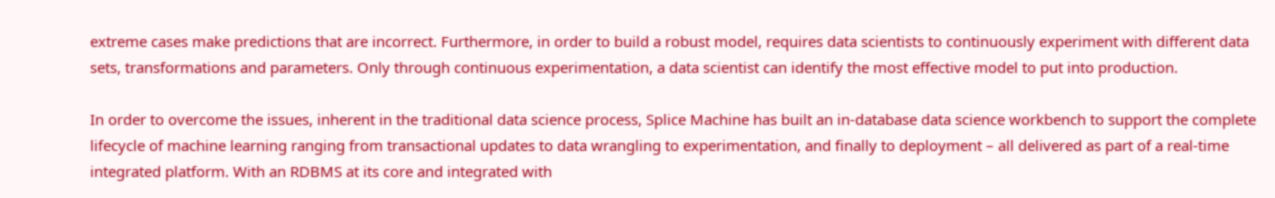extreme cases make predictions that are incorrect. Furthermore, in order to build a robust model, requires data scientists to continuously experiment with different data sets, transformations and parameters. Only through continuous experimentation, a data scientist can identify the most effective model to put into production.

In order to overcome the issues, inherent in the traditional data science process, Splice Machine has built an in-database data science workbench to support the complete lifecycle of machine learning ranging from transactional updates to data wrangling to experimentation, and finally to deployment – all delivered as part of a real-time integrated platform. With an RDBMS at its core and integrated with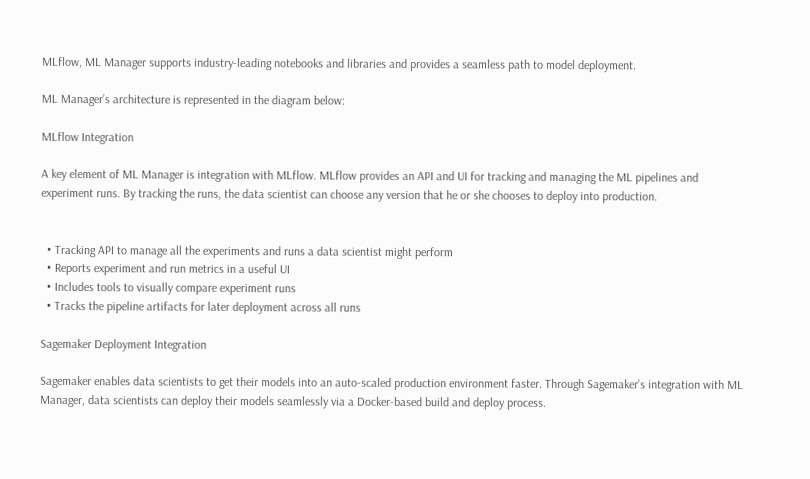MLflow, ML Manager supports industry-leading notebooks and libraries and provides a seamless path to model deployment.

ML Manager’s architecture is represented in the diagram below:

MLflow Integration

A key element of ML Manager is integration with MLflow. MLflow provides an API and UI for tracking and managing the ML pipelines and experiment runs. By tracking the runs, the data scientist can choose any version that he or she chooses to deploy into production.


  • Tracking API to manage all the experiments and runs a data scientist might perform
  • Reports experiment and run metrics in a useful UI
  • Includes tools to visually compare experiment runs
  • Tracks the pipeline artifacts for later deployment across all runs

Sagemaker Deployment Integration

Sagemaker enables data scientists to get their models into an auto-scaled production environment faster. Through Sagemaker’s integration with ML Manager, data scientists can deploy their models seamlessly via a Docker-based build and deploy process.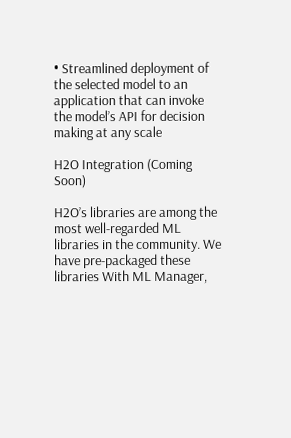• Streamlined deployment of the selected model to an application that can invoke the model’s API for decision making at any scale

H2O Integration (Coming Soon)

H2O’s libraries are among the most well-regarded ML libraries in the community. We have pre-packaged these libraries With ML Manager,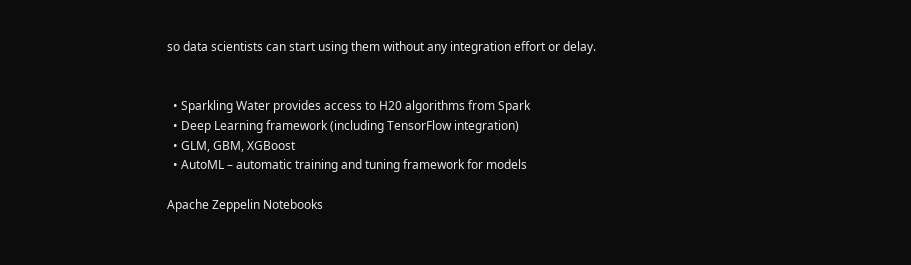so data scientists can start using them without any integration effort or delay.


  • Sparkling Water provides access to H20 algorithms from Spark
  • Deep Learning framework (including TensorFlow integration)
  • GLM, GBM, XGBoost
  • AutoML – automatic training and tuning framework for models

Apache Zeppelin Notebooks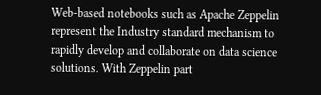Web-based notebooks such as Apache Zeppelin represent the Industry standard mechanism to rapidly develop and collaborate on data science solutions. With Zeppelin part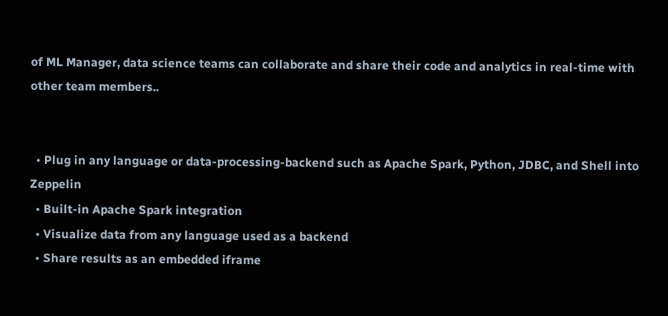of ML Manager, data science teams can collaborate and share their code and analytics in real-time with other team members..


  • Plug in any language or data-processing-backend such as Apache Spark, Python, JDBC, and Shell into Zeppelin
  • Built-in Apache Spark integration
  • Visualize data from any language used as a backend
  • Share results as an embedded iframe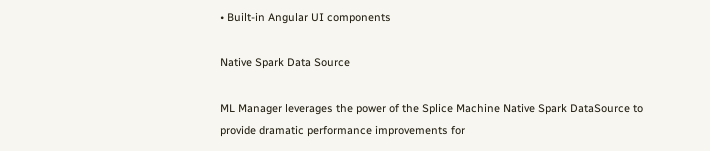• Built-in Angular UI components

Native Spark Data Source

ML Manager leverages the power of the Splice Machine Native Spark DataSource to provide dramatic performance improvements for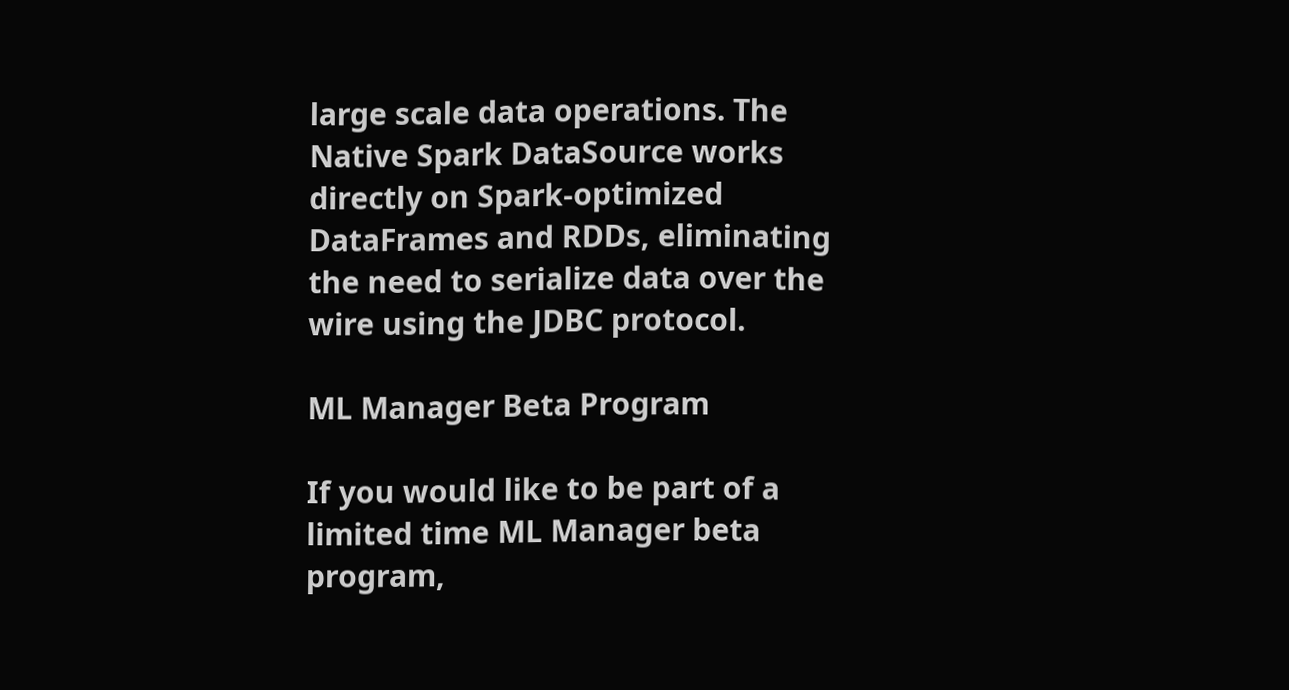large scale data operations. The Native Spark DataSource works directly on Spark-optimized DataFrames and RDDs, eliminating the need to serialize data over the wire using the JDBC protocol.

ML Manager Beta Program

If you would like to be part of a limited time ML Manager beta program,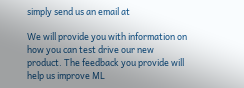simply send us an email at

We will provide you with information on how you can test drive our new product. The feedback you provide will help us improve ML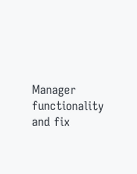Manager functionality and fix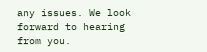any issues. We look forward to hearing from you.